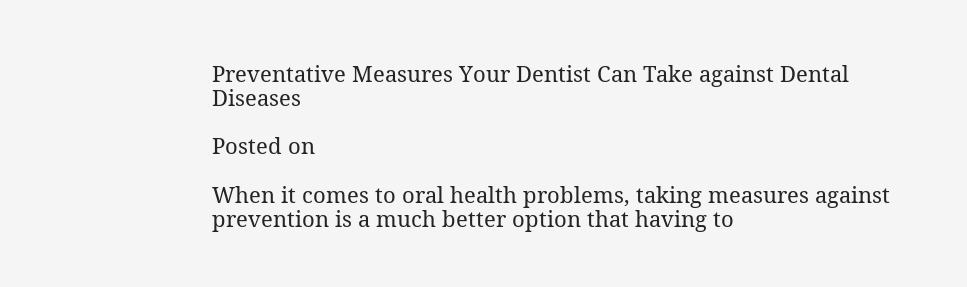Preventative Measures Your Dentist Can Take against Dental Diseases

Posted on

When it comes to oral health problems, taking measures against prevention is a much better option that having to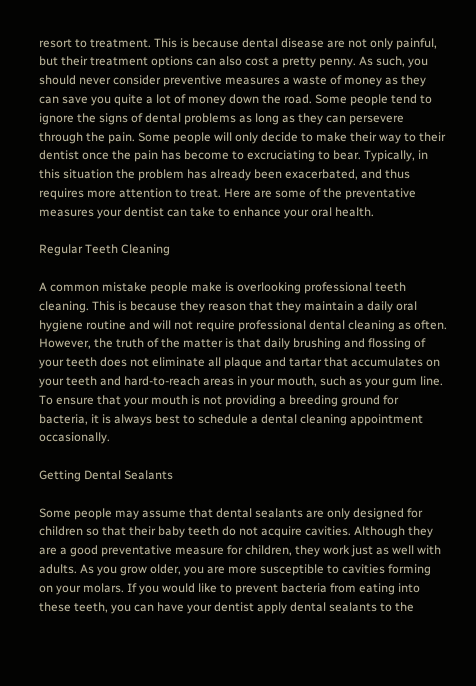resort to treatment. This is because dental disease are not only painful, but their treatment options can also cost a pretty penny. As such, you should never consider preventive measures a waste of money as they can save you quite a lot of money down the road. Some people tend to ignore the signs of dental problems as long as they can persevere through the pain. Some people will only decide to make their way to their dentist once the pain has become to excruciating to bear. Typically, in this situation the problem has already been exacerbated, and thus requires more attention to treat. Here are some of the preventative measures your dentist can take to enhance your oral health.

Regular Teeth Cleaning

A common mistake people make is overlooking professional teeth cleaning. This is because they reason that they maintain a daily oral hygiene routine and will not require professional dental cleaning as often. However, the truth of the matter is that daily brushing and flossing of your teeth does not eliminate all plaque and tartar that accumulates on your teeth and hard-to-reach areas in your mouth, such as your gum line. To ensure that your mouth is not providing a breeding ground for bacteria, it is always best to schedule a dental cleaning appointment occasionally.

Getting Dental Sealants

Some people may assume that dental sealants are only designed for children so that their baby teeth do not acquire cavities. Although they are a good preventative measure for children, they work just as well with adults. As you grow older, you are more susceptible to cavities forming on your molars. If you would like to prevent bacteria from eating into these teeth, you can have your dentist apply dental sealants to the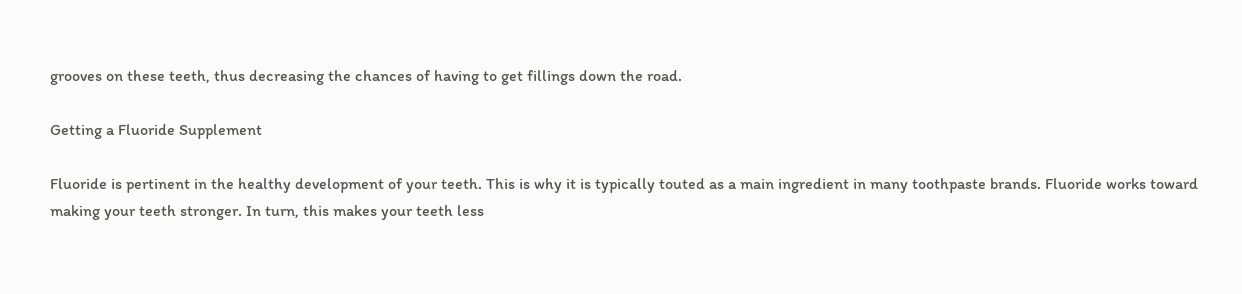grooves on these teeth, thus decreasing the chances of having to get fillings down the road.

Getting a Fluoride Supplement

Fluoride is pertinent in the healthy development of your teeth. This is why it is typically touted as a main ingredient in many toothpaste brands. Fluoride works toward making your teeth stronger. In turn, this makes your teeth less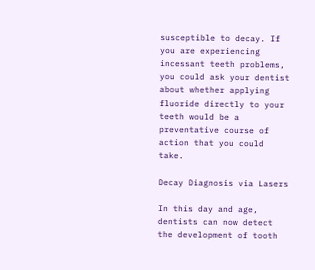susceptible to decay. If you are experiencing incessant teeth problems, you could ask your dentist about whether applying fluoride directly to your teeth would be a preventative course of action that you could take.

Decay Diagnosis via Lasers

In this day and age, dentists can now detect the development of tooth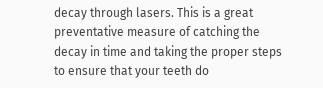decay through lasers. This is a great preventative measure of catching the decay in time and taking the proper steps to ensure that your teeth do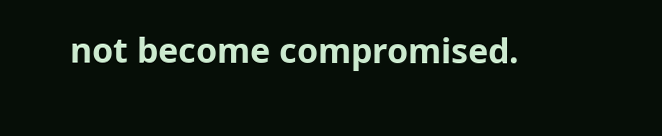not become compromised.